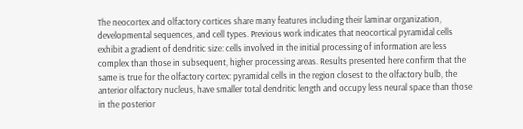The neocortex and olfactory cortices share many features including their laminar organization, developmental sequences, and cell types. Previous work indicates that neocortical pyramidal cells exhibit a gradient of dendritic size: cells involved in the initial processing of information are less complex than those in subsequent, higher processing areas. Results presented here confirm that the same is true for the olfactory cortex: pyramidal cells in the region closest to the olfactory bulb, the anterior olfactory nucleus, have smaller total dendritic length and occupy less neural space than those in the posterior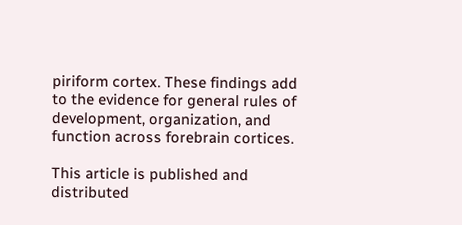piriform cortex. These findings add to the evidence for general rules of development, organization, and function across forebrain cortices.

This article is published and distributed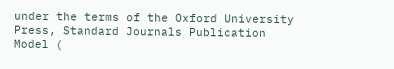under the terms of the Oxford University Press, Standard Journals Publication Model (